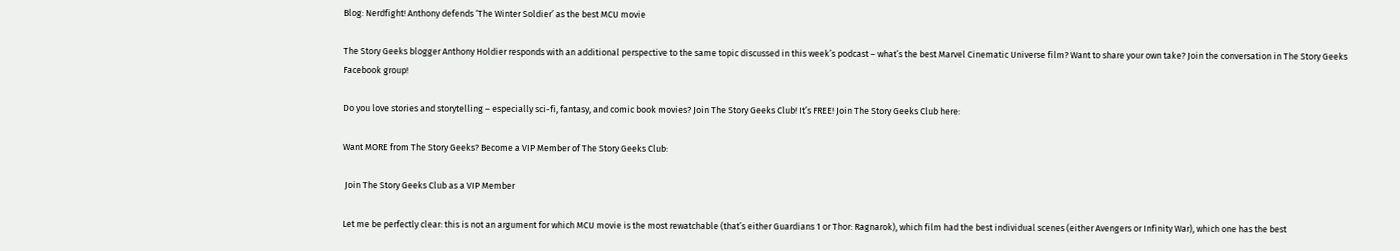Blog: Nerdfight! Anthony defends ‘The Winter Soldier’ as the best MCU movie

The Story Geeks blogger Anthony Holdier responds with an additional perspective to the same topic discussed in this week’s podcast – what’s the best Marvel Cinematic Universe film? Want to share your own take? Join the conversation in The Story Geeks Facebook group!

Do you love stories and storytelling – especially sci-fi, fantasy, and comic book movies? Join The Story Geeks Club! It’s FREE! Join The Story Geeks Club here:

Want MORE from The Story Geeks? Become a VIP Member of The Story Geeks Club:

 Join The Story Geeks Club as a VIP Member

Let me be perfectly clear: this is not an argument for which MCU movie is the most rewatchable (that’s either Guardians 1 or Thor: Ragnarok), which film had the best individual scenes (either Avengers or Infinity War), which one has the best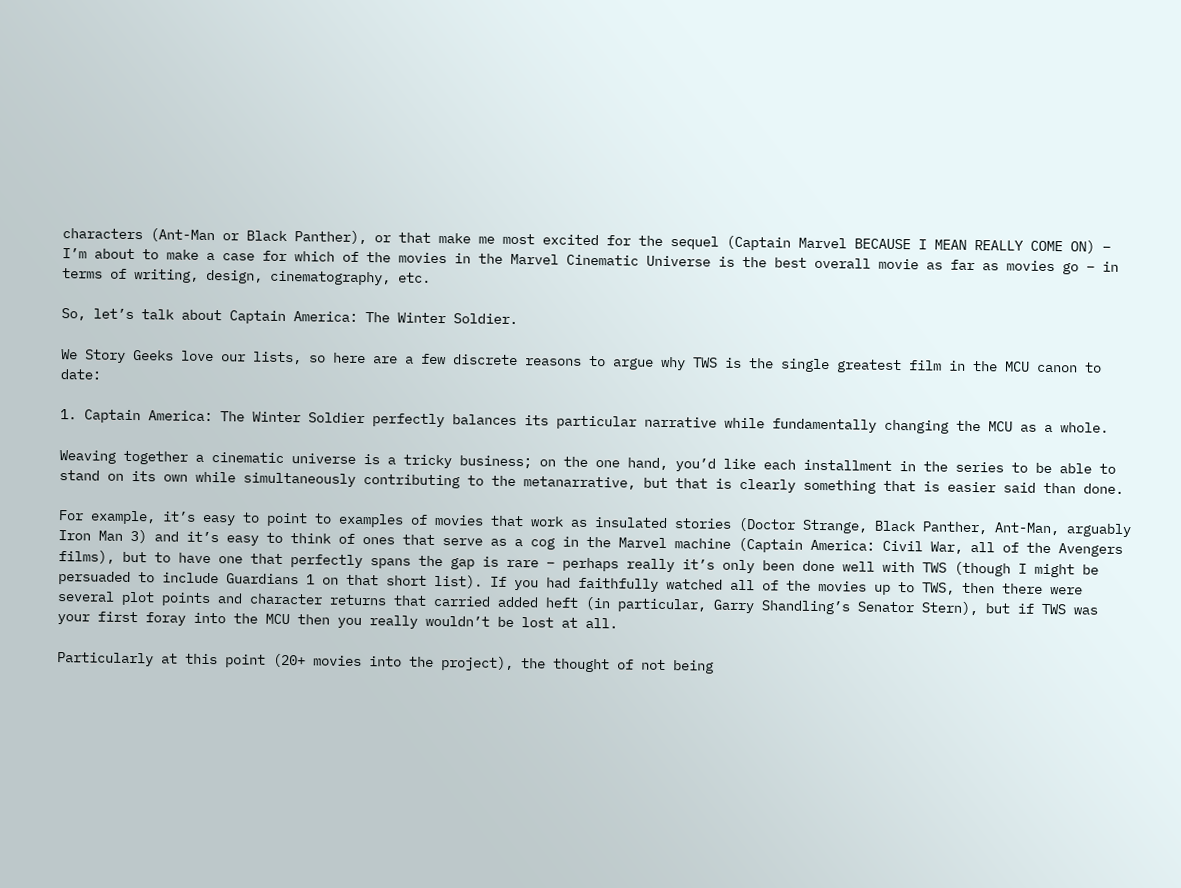characters (Ant-Man or Black Panther), or that make me most excited for the sequel (Captain Marvel BECAUSE I MEAN REALLY COME ON) – I’m about to make a case for which of the movies in the Marvel Cinematic Universe is the best overall movie as far as movies go – in terms of writing, design, cinematography, etc.

So, let’s talk about Captain America: The Winter Soldier.

We Story Geeks love our lists, so here are a few discrete reasons to argue why TWS is the single greatest film in the MCU canon to date:

1. Captain America: The Winter Soldier perfectly balances its particular narrative while fundamentally changing the MCU as a whole.

Weaving together a cinematic universe is a tricky business; on the one hand, you’d like each installment in the series to be able to stand on its own while simultaneously contributing to the metanarrative, but that is clearly something that is easier said than done.

For example, it’s easy to point to examples of movies that work as insulated stories (Doctor Strange, Black Panther, Ant-Man, arguably Iron Man 3) and it’s easy to think of ones that serve as a cog in the Marvel machine (Captain America: Civil War, all of the Avengers films), but to have one that perfectly spans the gap is rare – perhaps really it’s only been done well with TWS (though I might be persuaded to include Guardians 1 on that short list). If you had faithfully watched all of the movies up to TWS, then there were several plot points and character returns that carried added heft (in particular, Garry Shandling’s Senator Stern), but if TWS was your first foray into the MCU then you really wouldn’t be lost at all.

Particularly at this point (20+ movies into the project), the thought of not being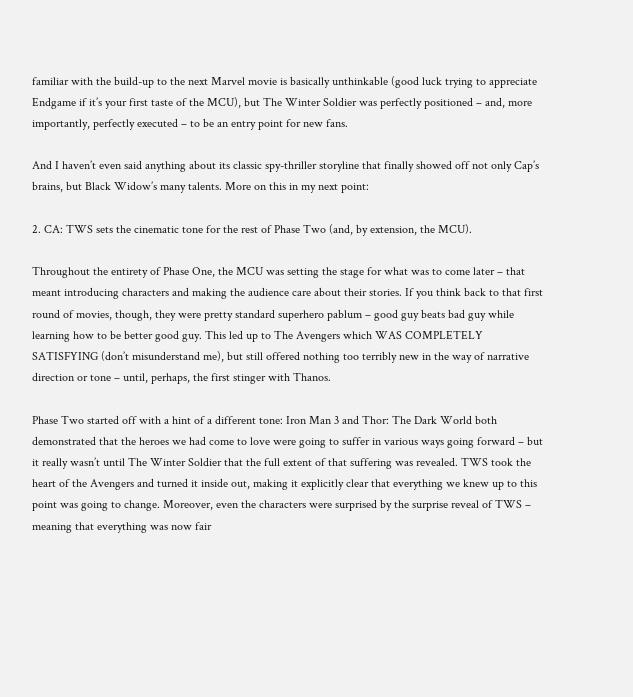familiar with the build-up to the next Marvel movie is basically unthinkable (good luck trying to appreciate Endgame if it’s your first taste of the MCU), but The Winter Soldier was perfectly positioned – and, more importantly, perfectly executed – to be an entry point for new fans.

And I haven’t even said anything about its classic spy-thriller storyline that finally showed off not only Cap’s brains, but Black Widow’s many talents. More on this in my next point:

2. CA: TWS sets the cinematic tone for the rest of Phase Two (and, by extension, the MCU).

Throughout the entirety of Phase One, the MCU was setting the stage for what was to come later – that meant introducing characters and making the audience care about their stories. If you think back to that first round of movies, though, they were pretty standard superhero pablum – good guy beats bad guy while learning how to be better good guy. This led up to The Avengers which WAS COMPLETELY SATISFYING (don’t misunderstand me), but still offered nothing too terribly new in the way of narrative direction or tone – until, perhaps, the first stinger with Thanos.

Phase Two started off with a hint of a different tone: Iron Man 3 and Thor: The Dark World both demonstrated that the heroes we had come to love were going to suffer in various ways going forward – but it really wasn’t until The Winter Soldier that the full extent of that suffering was revealed. TWS took the heart of the Avengers and turned it inside out, making it explicitly clear that everything we knew up to this point was going to change. Moreover, even the characters were surprised by the surprise reveal of TWS – meaning that everything was now fair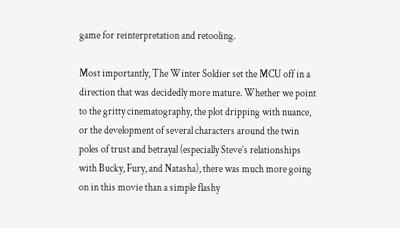game for reinterpretation and retooling.

Most importantly, The Winter Soldier set the MCU off in a direction that was decidedly more mature. Whether we point to the gritty cinematography, the plot dripping with nuance, or the development of several characters around the twin poles of trust and betrayal (especially Steve’s relationships with Bucky, Fury, and Natasha), there was much more going on in this movie than a simple flashy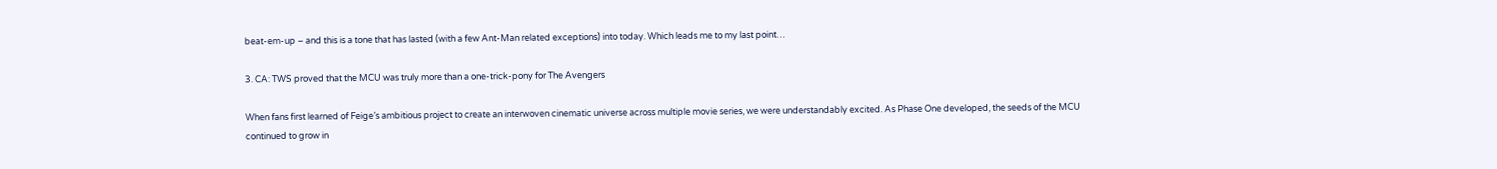beat-em-up – and this is a tone that has lasted (with a few Ant-Man related exceptions) into today. Which leads me to my last point…

3. CA: TWS proved that the MCU was truly more than a one-trick-pony for The Avengers

When fans first learned of Feige’s ambitious project to create an interwoven cinematic universe across multiple movie series, we were understandably excited. As Phase One developed, the seeds of the MCU continued to grow in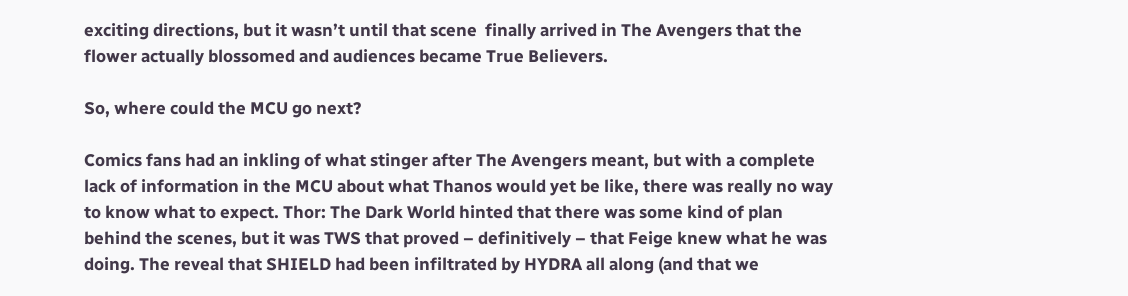exciting directions, but it wasn’t until that scene  finally arrived in The Avengers that the flower actually blossomed and audiences became True Believers.

So, where could the MCU go next?

Comics fans had an inkling of what stinger after The Avengers meant, but with a complete lack of information in the MCU about what Thanos would yet be like, there was really no way to know what to expect. Thor: The Dark World hinted that there was some kind of plan behind the scenes, but it was TWS that proved – definitively – that Feige knew what he was doing. The reveal that SHIELD had been infiltrated by HYDRA all along (and that we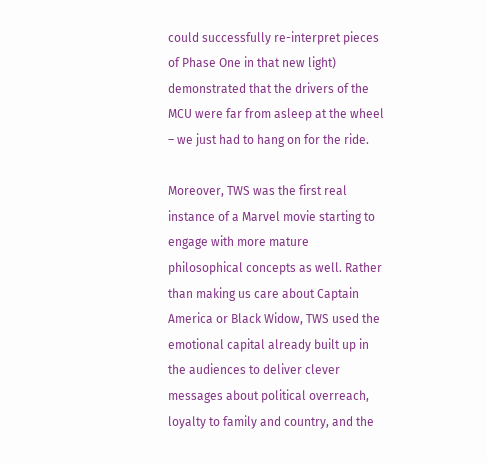could successfully re-interpret pieces of Phase One in that new light) demonstrated that the drivers of the MCU were far from asleep at the wheel – we just had to hang on for the ride.

Moreover, TWS was the first real instance of a Marvel movie starting to engage with more mature philosophical concepts as well. Rather than making us care about Captain America or Black Widow, TWS used the emotional capital already built up in the audiences to deliver clever messages about political overreach, loyalty to family and country, and the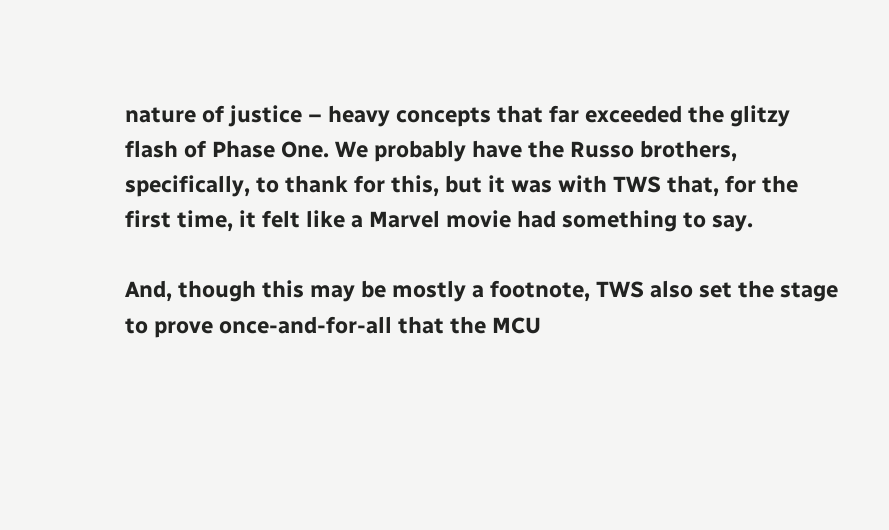nature of justice – heavy concepts that far exceeded the glitzy flash of Phase One. We probably have the Russo brothers, specifically, to thank for this, but it was with TWS that, for the first time, it felt like a Marvel movie had something to say.

And, though this may be mostly a footnote, TWS also set the stage to prove once-and-for-all that the MCU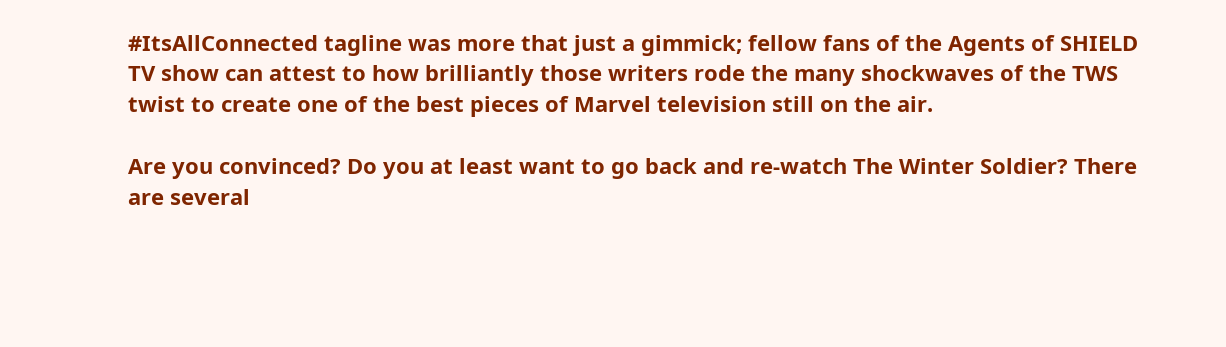#ItsAllConnected tagline was more that just a gimmick; fellow fans of the Agents of SHIELD TV show can attest to how brilliantly those writers rode the many shockwaves of the TWS twist to create one of the best pieces of Marvel television still on the air.

Are you convinced? Do you at least want to go back and re-watch The Winter Soldier? There are several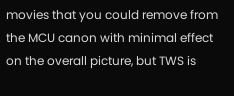movies that you could remove from the MCU canon with minimal effect on the overall picture, but TWS is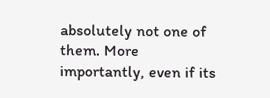absolutely not one of them. More importantly, even if its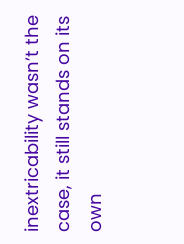inextricability wasn’t the case, it still stands on its own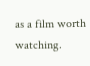as a film worth watching.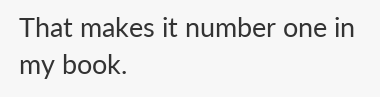That makes it number one in my book.